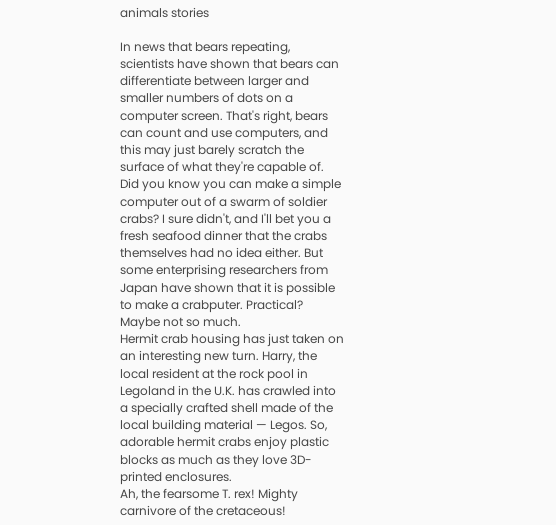animals stories

In news that bears repeating, scientists have shown that bears can differentiate between larger and smaller numbers of dots on a computer screen. That's right, bears can count and use computers, and this may just barely scratch the surface of what they're capable of.
Did you know you can make a simple computer out of a swarm of soldier crabs? I sure didn't, and I'll bet you a fresh seafood dinner that the crabs themselves had no idea either. But some enterprising researchers from Japan have shown that it is possible to make a crabputer. Practical? Maybe not so much.
Hermit crab housing has just taken on an interesting new turn. Harry, the local resident at the rock pool in Legoland in the U.K. has crawled into a specially crafted shell made of the local building material — Legos. So, adorable hermit crabs enjoy plastic blocks as much as they love 3D-printed enclosures.
Ah, the fearsome T. rex! Mighty carnivore of the cretaceous!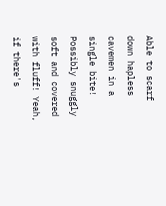Able to scarf down hapless cavemen in a single bite! Possibly snuggly soft and covered with fluff! Yeah, if there's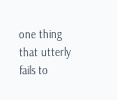one thing that utterly fails to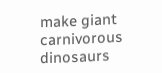make giant carnivorous dinosaurs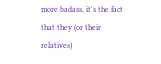more badass, it's the fact that they (or their relatives)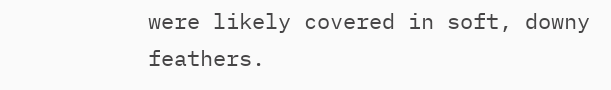were likely covered in soft, downy feathers.